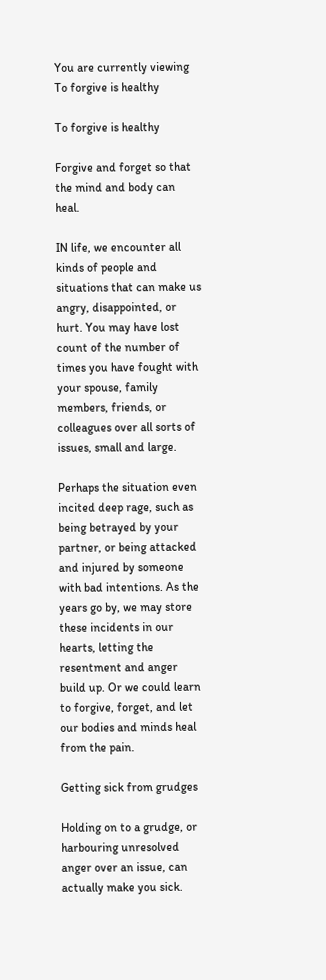You are currently viewing To forgive is healthy

To forgive is healthy

Forgive and forget so that the mind and body can heal.

IN life, we encounter all kinds of people and situations that can make us angry, disappointed, or hurt. You may have lost count of the number of times you have fought with your spouse, family members, friends, or colleagues over all sorts of issues, small and large.

Perhaps the situation even incited deep rage, such as being betrayed by your partner, or being attacked and injured by someone with bad intentions. As the years go by, we may store these incidents in our hearts, letting the resentment and anger build up. Or we could learn to forgive, forget, and let our bodies and minds heal from the pain.

Getting sick from grudges

Holding on to a grudge, or harbouring unresolved anger over an issue, can actually make you sick.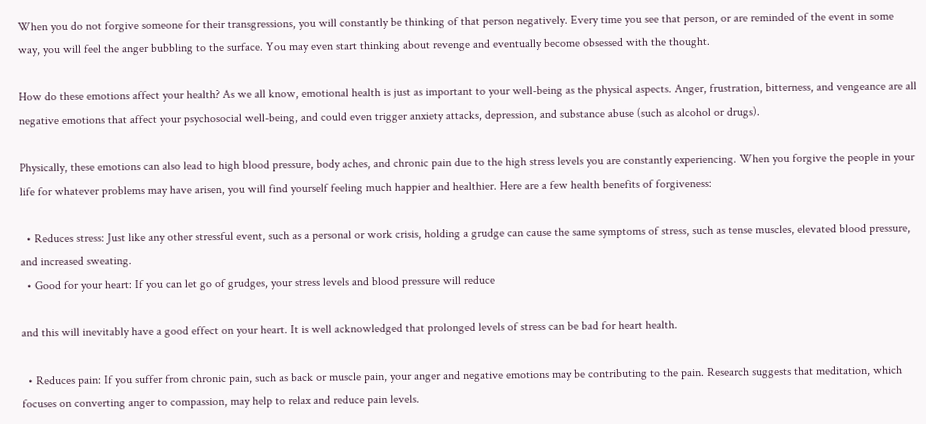When you do not forgive someone for their transgressions, you will constantly be thinking of that person negatively. Every time you see that person, or are reminded of the event in some way, you will feel the anger bubbling to the surface. You may even start thinking about revenge and eventually become obsessed with the thought.

How do these emotions affect your health? As we all know, emotional health is just as important to your well-being as the physical aspects. Anger, frustration, bitterness, and vengeance are all negative emotions that affect your psychosocial well-being, and could even trigger anxiety attacks, depression, and substance abuse (such as alcohol or drugs).

Physically, these emotions can also lead to high blood pressure, body aches, and chronic pain due to the high stress levels you are constantly experiencing. When you forgive the people in your life for whatever problems may have arisen, you will find yourself feeling much happier and healthier. Here are a few health benefits of forgiveness:

  • Reduces stress: Just like any other stressful event, such as a personal or work crisis, holding a grudge can cause the same symptoms of stress, such as tense muscles, elevated blood pressure, and increased sweating.
  • Good for your heart: If you can let go of grudges, your stress levels and blood pressure will reduce

and this will inevitably have a good effect on your heart. It is well acknowledged that prolonged levels of stress can be bad for heart health.

  • Reduces pain: If you suffer from chronic pain, such as back or muscle pain, your anger and negative emotions may be contributing to the pain. Research suggests that meditation, which focuses on converting anger to compassion, may help to relax and reduce pain levels.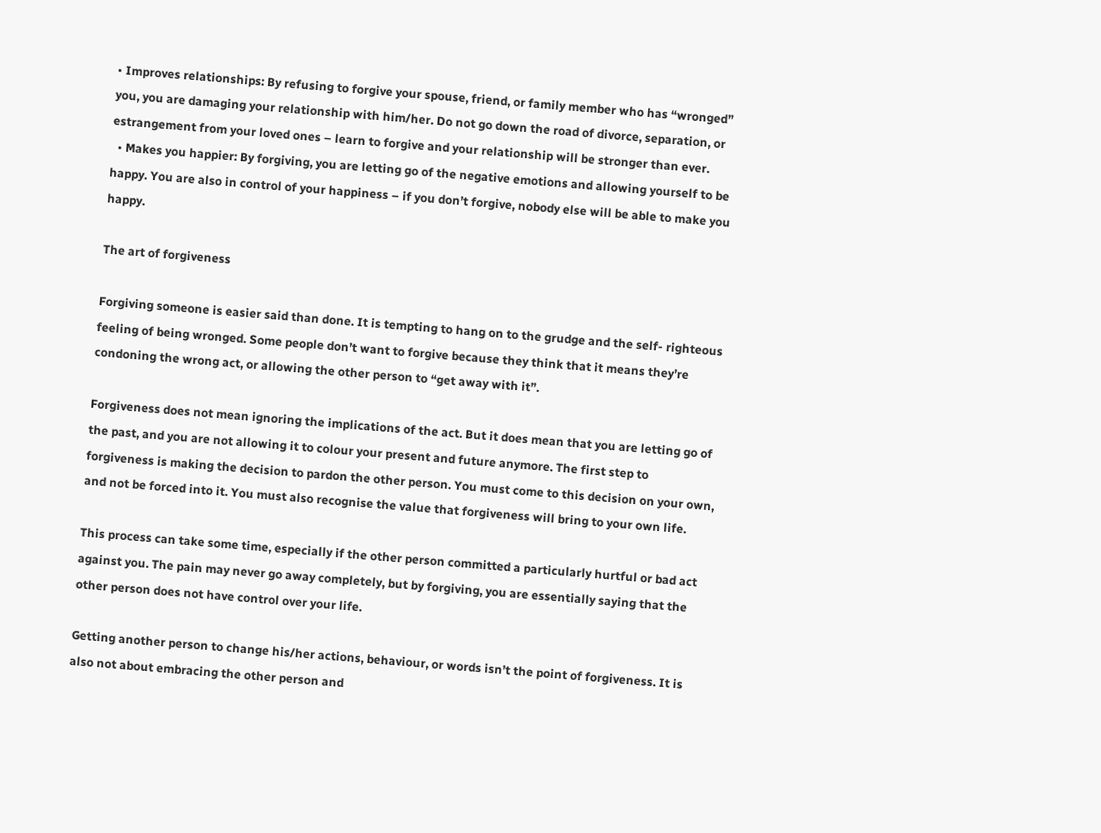• Improves relationships: By refusing to forgive your spouse, friend, or family member who has “wronged” you, you are damaging your relationship with him/her. Do not go down the road of divorce, separation, or estrangement from your loved ones – learn to forgive and your relationship will be stronger than ever.
  • Makes you happier: By forgiving, you are letting go of the negative emotions and allowing yourself to be happy. You are also in control of your happiness – if you don’t forgive, nobody else will be able to make you happy.

The art of forgiveness

Forgiving someone is easier said than done. It is tempting to hang on to the grudge and the self- righteous feeling of being wronged. Some people don’t want to forgive because they think that it means they’re condoning the wrong act, or allowing the other person to “get away with it”.

Forgiveness does not mean ignoring the implications of the act. But it does mean that you are letting go of the past, and you are not allowing it to colour your present and future anymore. The first step to forgiveness is making the decision to pardon the other person. You must come to this decision on your own, and not be forced into it. You must also recognise the value that forgiveness will bring to your own life.

This process can take some time, especially if the other person committed a particularly hurtful or bad act against you. The pain may never go away completely, but by forgiving, you are essentially saying that the other person does not have control over your life.

Getting another person to change his/her actions, behaviour, or words isn’t the point of forgiveness. It is also not about embracing the other person and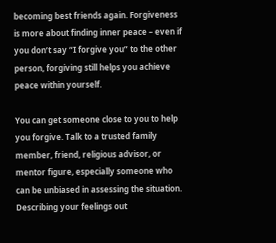becoming best friends again. Forgiveness is more about finding inner peace – even if you don’t say “I forgive you” to the other person, forgiving still helps you achieve peace within yourself.

You can get someone close to you to help you forgive. Talk to a trusted family member, friend, religious advisor, or mentor figure, especially someone who can be unbiased in assessing the situation. Describing your feelings out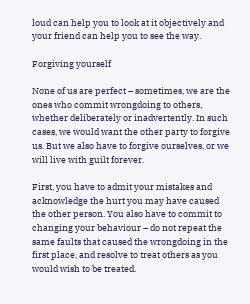loud can help you to look at it objectively and your friend can help you to see the way.

Forgiving yourself

None of us are perfect – sometimes, we are the ones who commit wrongdoing to others, whether deliberately or inadvertently. In such cases, we would want the other party to forgive us. But we also have to forgive ourselves, or we will live with guilt forever.

First, you have to admit your mistakes and acknowledge the hurt you may have caused the other person. You also have to commit to changing your behaviour – do not repeat the same faults that caused the wrongdoing in the first place, and resolve to treat others as you would wish to be treated.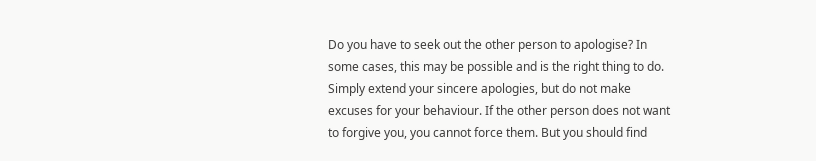Do you have to seek out the other person to apologise? In some cases, this may be possible and is the right thing to do. Simply extend your sincere apologies, but do not make excuses for your behaviour. If the other person does not want to forgive you, you cannot force them. But you should find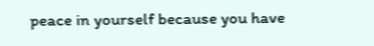peace in yourself because you have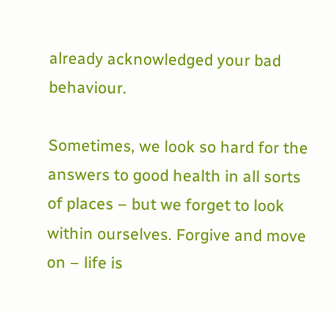already acknowledged your bad behaviour.

Sometimes, we look so hard for the answers to good health in all sorts of places – but we forget to look within ourselves. Forgive and move on – life is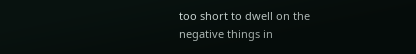too short to dwell on the negative things in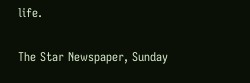life.

The Star Newspaper, Sunday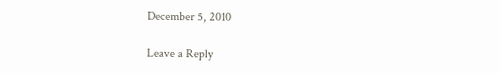December 5, 2010

Leave a Reply